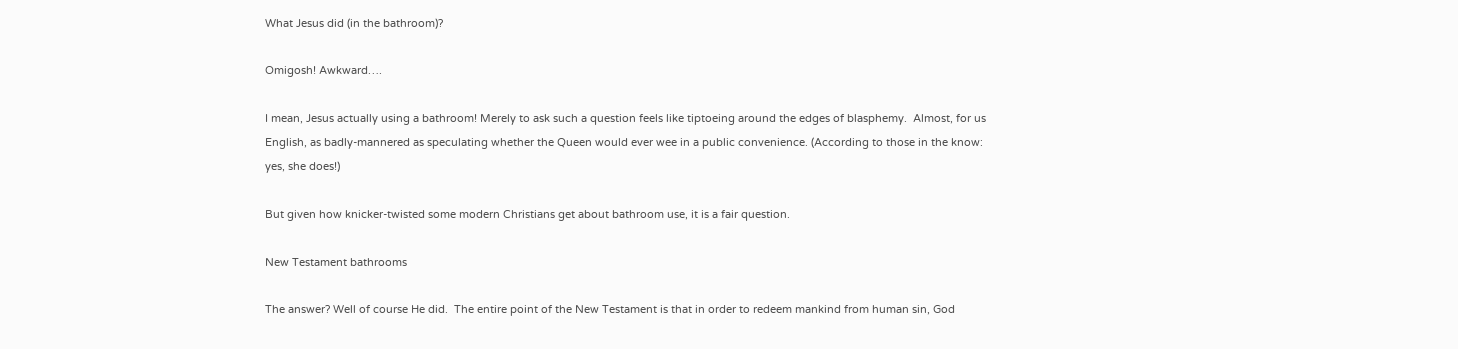What Jesus did (in the bathroom)?

Omigosh! Awkward….

I mean, Jesus actually using a bathroom! Merely to ask such a question feels like tiptoeing around the edges of blasphemy.  Almost, for us English, as badly-mannered as speculating whether the Queen would ever wee in a public convenience. (According to those in the know: yes, she does!)

But given how knicker-twisted some modern Christians get about bathroom use, it is a fair question.

New Testament bathrooms

The answer? Well of course He did.  The entire point of the New Testament is that in order to redeem mankind from human sin, God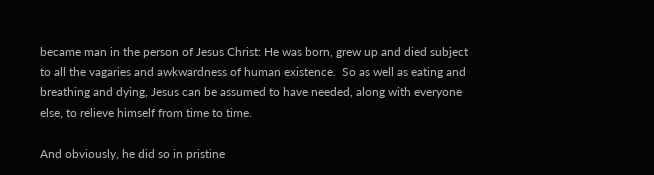became man in the person of Jesus Christ: He was born, grew up and died subject to all the vagaries and awkwardness of human existence.  So as well as eating and breathing and dying, Jesus can be assumed to have needed, along with everyone else, to relieve himself from time to time.

And obviously, he did so in pristine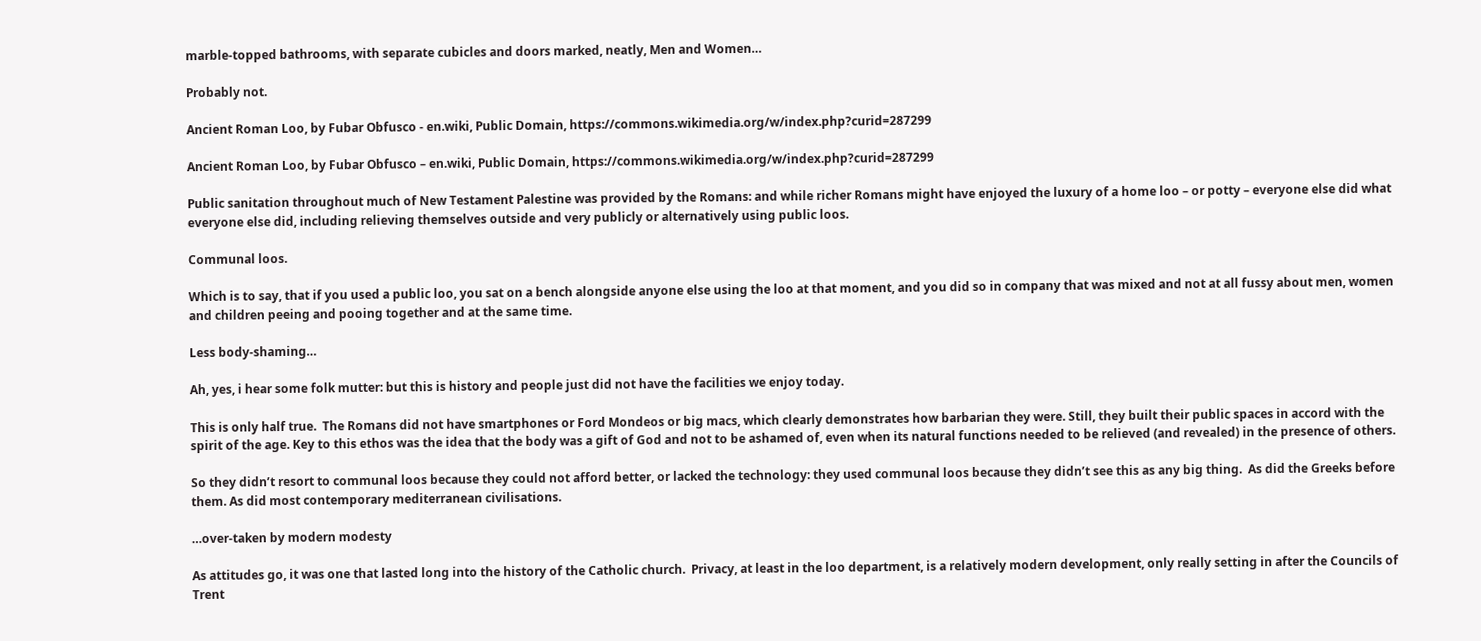marble-topped bathrooms, with separate cubicles and doors marked, neatly, Men and Women…

Probably not.

Ancient Roman Loo, by Fubar Obfusco - en.wiki, Public Domain, https://commons.wikimedia.org/w/index.php?curid=287299

Ancient Roman Loo, by Fubar Obfusco – en.wiki, Public Domain, https://commons.wikimedia.org/w/index.php?curid=287299

Public sanitation throughout much of New Testament Palestine was provided by the Romans: and while richer Romans might have enjoyed the luxury of a home loo – or potty – everyone else did what everyone else did, including relieving themselves outside and very publicly or alternatively using public loos.

Communal loos.

Which is to say, that if you used a public loo, you sat on a bench alongside anyone else using the loo at that moment, and you did so in company that was mixed and not at all fussy about men, women and children peeing and pooing together and at the same time.

Less body-shaming…

Ah, yes, i hear some folk mutter: but this is history and people just did not have the facilities we enjoy today.

This is only half true.  The Romans did not have smartphones or Ford Mondeos or big macs, which clearly demonstrates how barbarian they were. Still, they built their public spaces in accord with the spirit of the age. Key to this ethos was the idea that the body was a gift of God and not to be ashamed of, even when its natural functions needed to be relieved (and revealed) in the presence of others.

So they didn’t resort to communal loos because they could not afford better, or lacked the technology: they used communal loos because they didn’t see this as any big thing.  As did the Greeks before them. As did most contemporary mediterranean civilisations.

…over-taken by modern modesty

As attitudes go, it was one that lasted long into the history of the Catholic church.  Privacy, at least in the loo department, is a relatively modern development, only really setting in after the Councils of Trent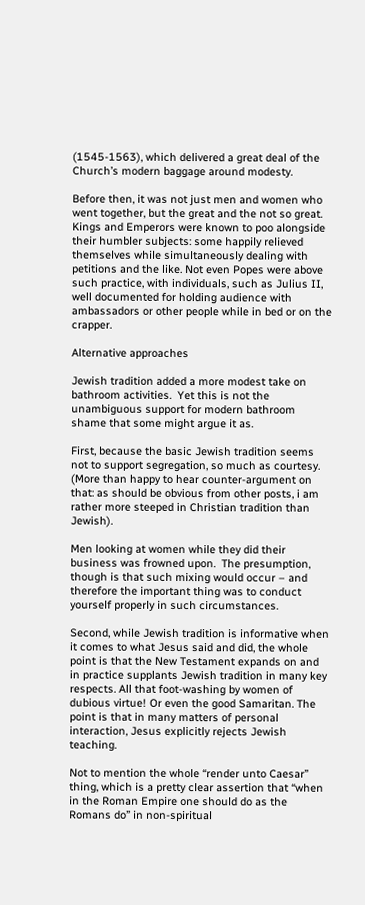(1545-1563), which delivered a great deal of the Church’s modern baggage around modesty.

Before then, it was not just men and women who went together, but the great and the not so great.  Kings and Emperors were known to poo alongside their humbler subjects: some happily relieved themselves while simultaneously dealing with petitions and the like. Not even Popes were above such practice, with individuals, such as Julius II, well documented for holding audience with ambassadors or other people while in bed or on the crapper.

Alternative approaches

Jewish tradition added a more modest take on bathroom activities.  Yet this is not the unambiguous support for modern bathroom shame that some might argue it as.

First, because the basic Jewish tradition seems not to support segregation, so much as courtesy. (More than happy to hear counter-argument on that: as should be obvious from other posts, i am rather more steeped in Christian tradition than Jewish).

Men looking at women while they did their business was frowned upon.  The presumption, though is that such mixing would occur – and therefore the important thing was to conduct yourself properly in such circumstances.

Second, while Jewish tradition is informative when it comes to what Jesus said and did, the whole point is that the New Testament expands on and in practice supplants Jewish tradition in many key respects. All that foot-washing by women of dubious virtue! Or even the good Samaritan. The point is that in many matters of personal interaction, Jesus explicitly rejects Jewish teaching.

Not to mention the whole “render unto Caesar” thing, which is a pretty clear assertion that “when in the Roman Empire one should do as the Romans do” in non-spiritual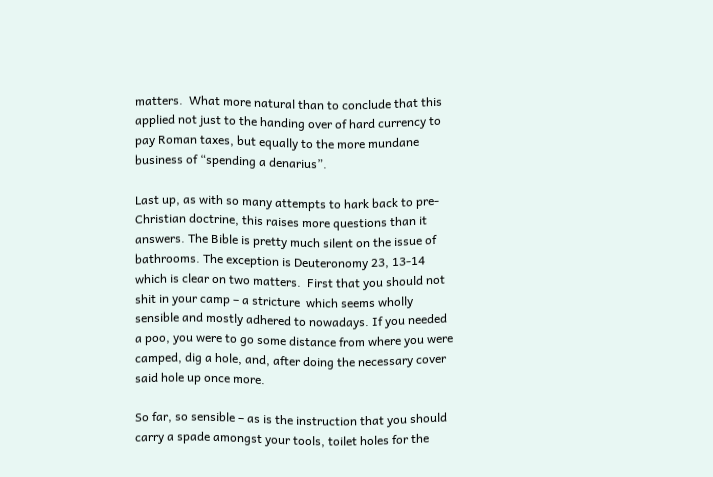matters.  What more natural than to conclude that this applied not just to the handing over of hard currency to pay Roman taxes, but equally to the more mundane business of “spending a denarius”.

Last up, as with so many attempts to hark back to pre-Christian doctrine, this raises more questions than it answers. The Bible is pretty much silent on the issue of bathrooms. The exception is Deuteronomy 23, 13-14 which is clear on two matters.  First that you should not shit in your camp – a stricture  which seems wholly sensible and mostly adhered to nowadays. If you needed a poo, you were to go some distance from where you were camped, dig a hole, and, after doing the necessary cover said hole up once more.

So far, so sensible – as is the instruction that you should carry a spade amongst your tools, toilet holes for the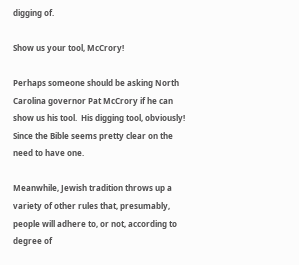digging of.

Show us your tool, McCrory!

Perhaps someone should be asking North Carolina governor Pat McCrory if he can show us his tool.  His digging tool, obviously!  Since the Bible seems pretty clear on the need to have one.

Meanwhile, Jewish tradition throws up a variety of other rules that, presumably, people will adhere to, or not, according to degree of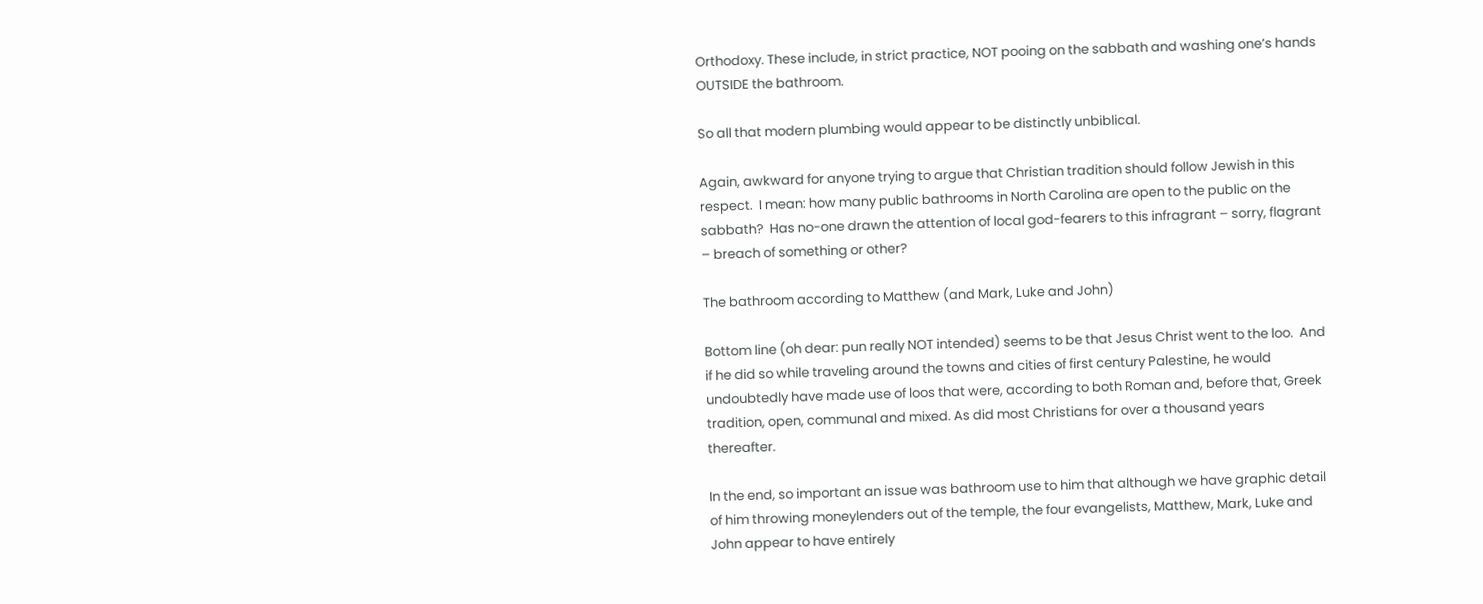Orthodoxy. These include, in strict practice, NOT pooing on the sabbath and washing one’s hands OUTSIDE the bathroom.

So all that modern plumbing would appear to be distinctly unbiblical.

Again, awkward for anyone trying to argue that Christian tradition should follow Jewish in this respect.  I mean: how many public bathrooms in North Carolina are open to the public on the sabbath?  Has no-one drawn the attention of local god-fearers to this infragrant – sorry, flagrant – breach of something or other?

The bathroom according to Matthew (and Mark, Luke and John)

Bottom line (oh dear: pun really NOT intended) seems to be that Jesus Christ went to the loo.  And if he did so while traveling around the towns and cities of first century Palestine, he would undoubtedly have made use of loos that were, according to both Roman and, before that, Greek tradition, open, communal and mixed. As did most Christians for over a thousand years thereafter.

In the end, so important an issue was bathroom use to him that although we have graphic detail of him throwing moneylenders out of the temple, the four evangelists, Matthew, Mark, Luke and John appear to have entirely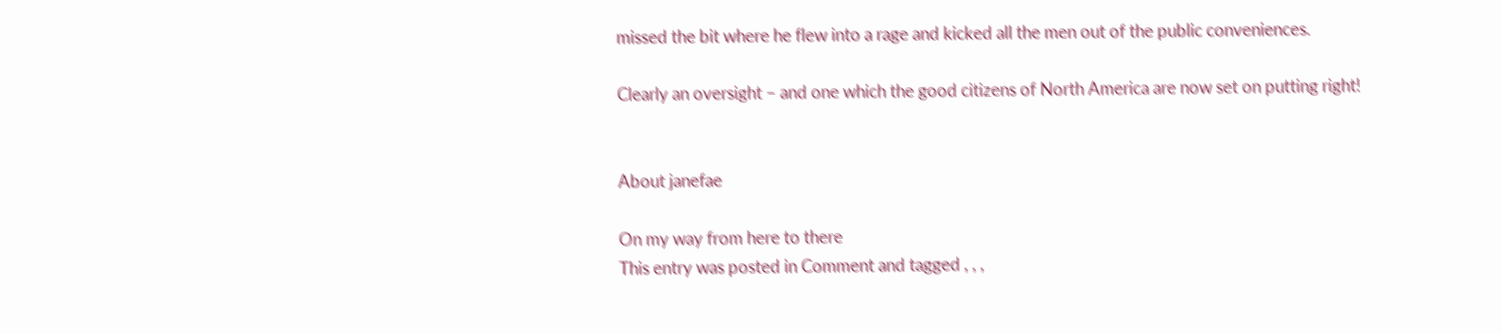missed the bit where he flew into a rage and kicked all the men out of the public conveniences.

Clearly an oversight – and one which the good citizens of North America are now set on putting right!


About janefae

On my way from here to there
This entry was posted in Comment and tagged , , ,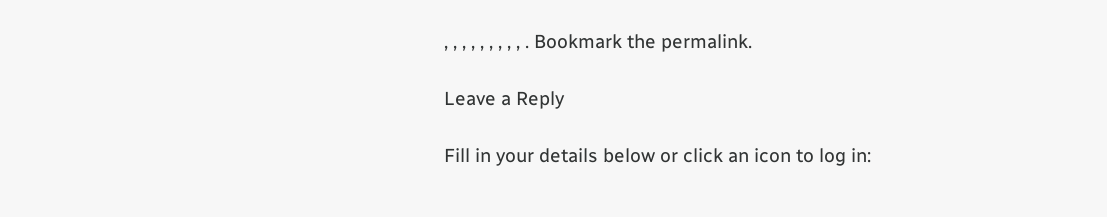, , , , , , , , , . Bookmark the permalink.

Leave a Reply

Fill in your details below or click an icon to log in: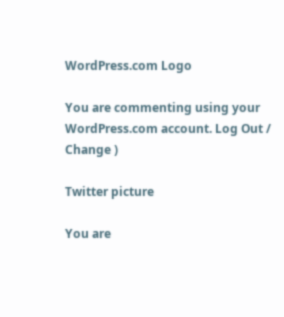WordPress.com Logo

You are commenting using your WordPress.com account. Log Out / Change )

Twitter picture

You are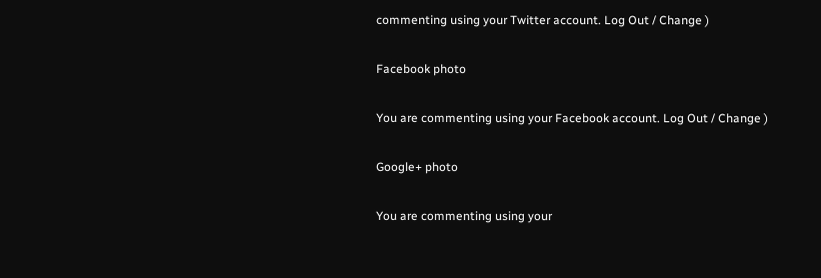commenting using your Twitter account. Log Out / Change )

Facebook photo

You are commenting using your Facebook account. Log Out / Change )

Google+ photo

You are commenting using your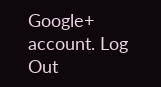Google+ account. Log Out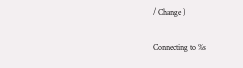/ Change )

Connecting to %s